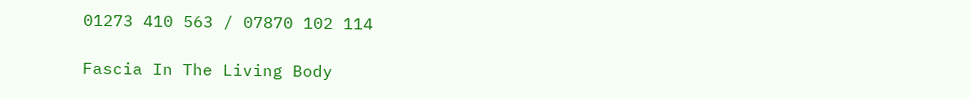01273 410 563 / 07870 102 114

Fascia In The Living Body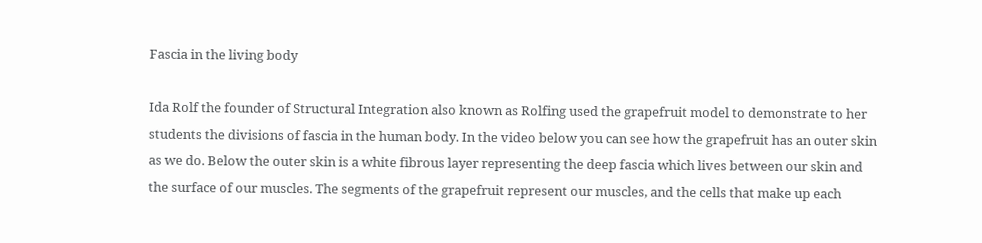Fascia in the living body

Ida Rolf the founder of Structural Integration also known as Rolfing used the grapefruit model to demonstrate to her students the divisions of fascia in the human body. In the video below you can see how the grapefruit has an outer skin as we do. Below the outer skin is a white fibrous layer representing the deep fascia which lives between our skin and the surface of our muscles. The segments of the grapefruit represent our muscles, and the cells that make up each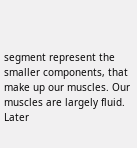segment represent the smaller components, that make up our muscles. Our muscles are largely fluid. Later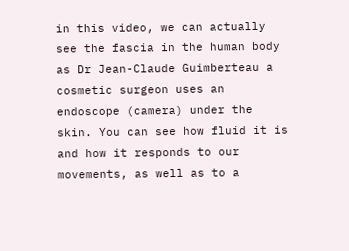in this video, we can actually see the fascia in the human body as Dr Jean-Claude Guimberteau a cosmetic surgeon uses an endoscope (camera) under the skin. You can see how fluid it is and how it responds to our movements, as well as to a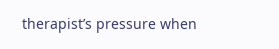therapist’s pressure when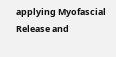applying Myofascial Release and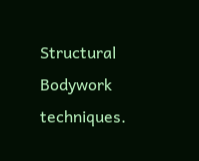Structural Bodywork techniques.